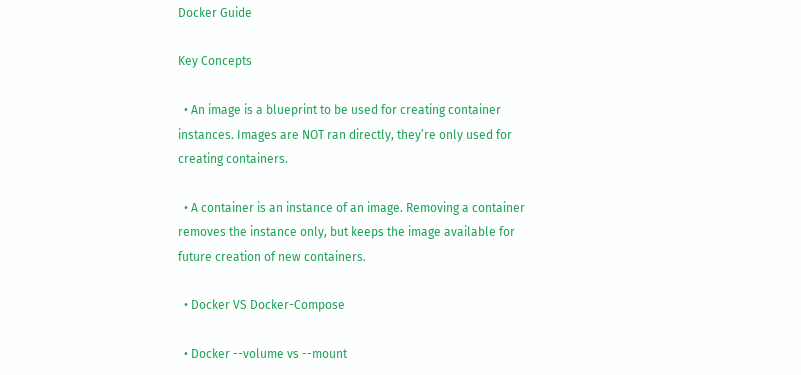Docker Guide

Key Concepts

  • An image is a blueprint to be used for creating container instances. Images are NOT ran directly, they’re only used for creating containers.

  • A container is an instance of an image. Removing a container removes the instance only, but keeps the image available for future creation of new containers.

  • Docker VS Docker-Compose

  • Docker --volume vs --mount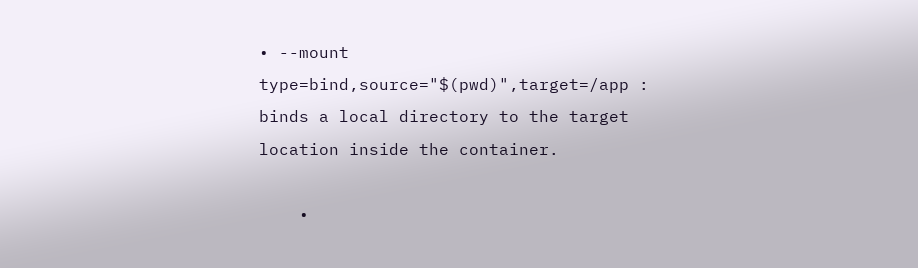• --mount type=bind,source="$(pwd)",target=/app : binds a local directory to the target location inside the container.

    •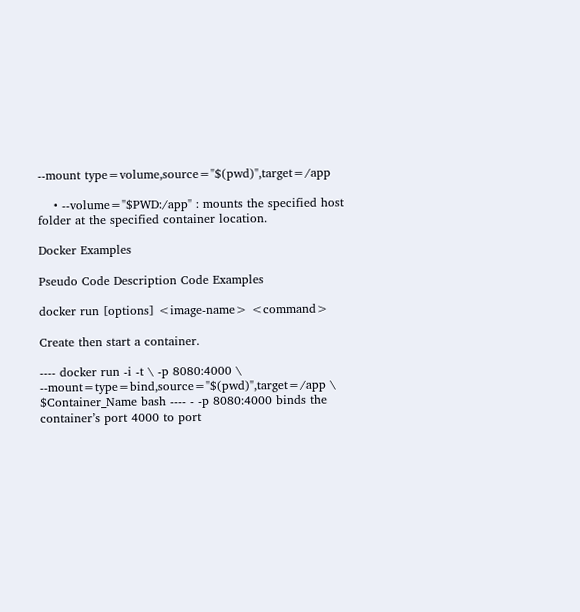--mount type=volume,source="$(pwd)",target=/app

    • --volume="$PWD:/app" : mounts the specified host folder at the specified container location.

Docker Examples

Pseudo Code Description Code Examples

docker run [options] <image-name> <command>

Create then start a container.

---- docker run -i -t \ -p 8080:4000 \ --mount=type=bind,source="$(pwd)",target=/app \ $Container_Name bash ---- - -p 8080:4000 binds the container’s port 4000 to port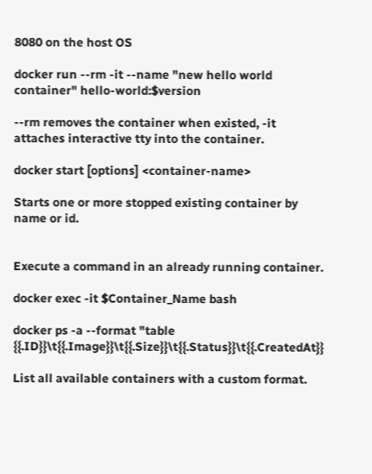8080 on the host OS

docker run --rm -it --name "new hello world container" hello-world:$version

--rm removes the container when existed, -it attaches interactive tty into the container.

docker start [options] <container-name>

Starts one or more stopped existing container by name or id.


Execute a command in an already running container.

docker exec -it $Container_Name bash

docker ps -a --format "table {{.ID}}\t{{.Image}}\t{{.Size}}\t{{.Status}}\t{{.CreatedAt}}

List all available containers with a custom format.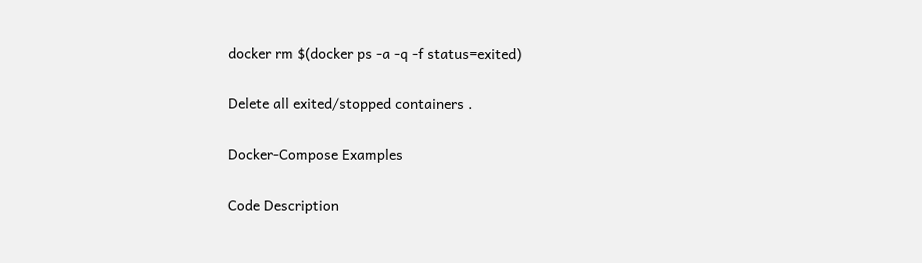docker rm $(docker ps -a -q -f status=exited)

Delete all exited/stopped containers .

Docker-Compose Examples

Code Description